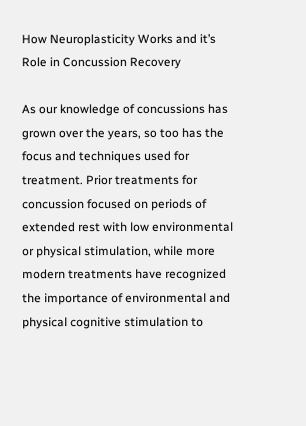How Neuroplasticity Works and it’s Role in Concussion Recovery

As our knowledge of concussions has grown over the years, so too has the focus and techniques used for treatment. Prior treatments for concussion focused on periods of extended rest with low environmental or physical stimulation, while more modern treatments have recognized the importance of environmental and physical cognitive stimulation to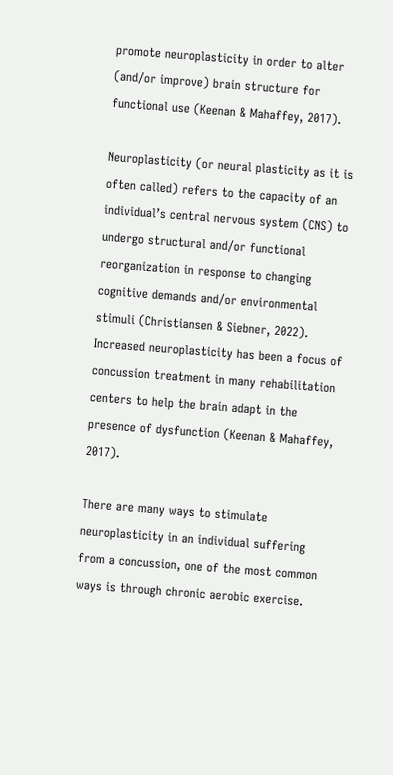promote neuroplasticity in order to alter (and/or improve) brain structure for functional use (Keenan & Mahaffey, 2017).

Neuroplasticity (or neural plasticity as it is often called) refers to the capacity of an individual’s central nervous system (CNS) to undergo structural and/or functional reorganization in response to changing cognitive demands and/or environmental stimuli (Christiansen & Siebner, 2022). Increased neuroplasticity has been a focus of concussion treatment in many rehabilitation centers to help the brain adapt in the presence of dysfunction (Keenan & Mahaffey, 2017).

There are many ways to stimulate neuroplasticity in an individual suffering from a concussion, one of the most common ways is through chronic aerobic exercise.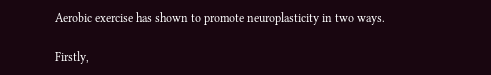Aerobic exercise has shown to promote neuroplasticity in two ways.

Firstly,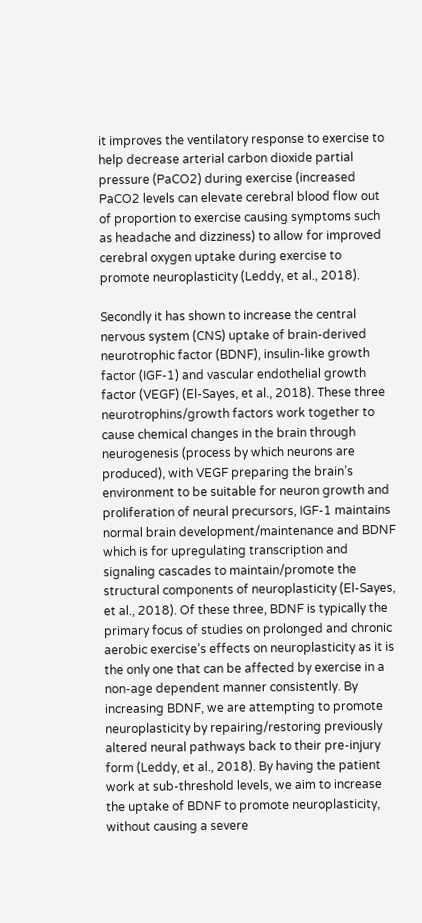it improves the ventilatory response to exercise to help decrease arterial carbon dioxide partial pressure (PaCO2) during exercise (increased PaCO2 levels can elevate cerebral blood flow out of proportion to exercise causing symptoms such as headache and dizziness) to allow for improved cerebral oxygen uptake during exercise to promote neuroplasticity (Leddy, et al., 2018).

Secondly it has shown to increase the central nervous system (CNS) uptake of brain-derived neurotrophic factor (BDNF), insulin-like growth factor (IGF-1) and vascular endothelial growth factor (VEGF) (El-Sayes, et al., 2018). These three neurotrophins/growth factors work together to cause chemical changes in the brain through neurogenesis (process by which neurons are produced), with VEGF preparing the brain’s environment to be suitable for neuron growth and proliferation of neural precursors, IGF-1 maintains normal brain development/maintenance and BDNF which is for upregulating transcription and signaling cascades to maintain/promote the structural components of neuroplasticity (El-Sayes, et al., 2018). Of these three, BDNF is typically the primary focus of studies on prolonged and chronic aerobic exercise’s effects on neuroplasticity as it is the only one that can be affected by exercise in a non-age dependent manner consistently. By increasing BDNF, we are attempting to promote neuroplasticity by repairing/restoring previously altered neural pathways back to their pre-injury form (Leddy, et al., 2018). By having the patient work at sub-threshold levels, we aim to increase the uptake of BDNF to promote neuroplasticity, without causing a severe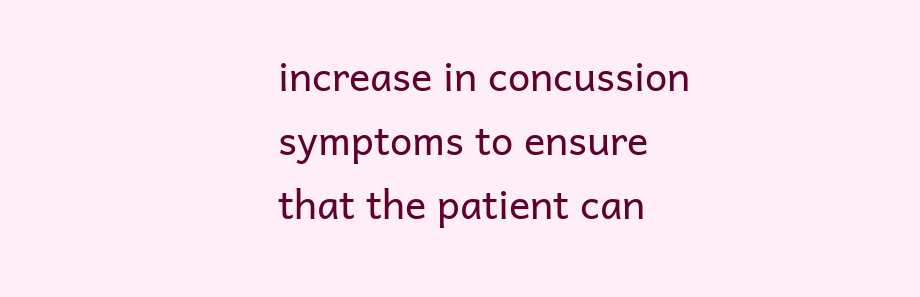increase in concussion symptoms to ensure that the patient can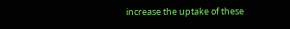increase the uptake of these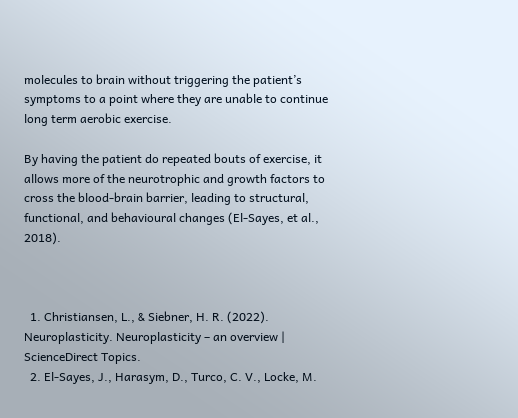molecules to brain without triggering the patient’s symptoms to a point where they are unable to continue long term aerobic exercise.

By having the patient do repeated bouts of exercise, it allows more of the neurotrophic and growth factors to cross the blood-brain barrier, leading to structural, functional, and behavioural changes (El-Sayes, et al., 2018).



  1. Christiansen, L., & Siebner, H. R. (2022). Neuroplasticity. Neuroplasticity – an overview | ScienceDirect Topics.
  2. El-Sayes, J., Harasym, D., Turco, C. V., Locke, M.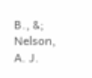B., &; Nelson, A. J.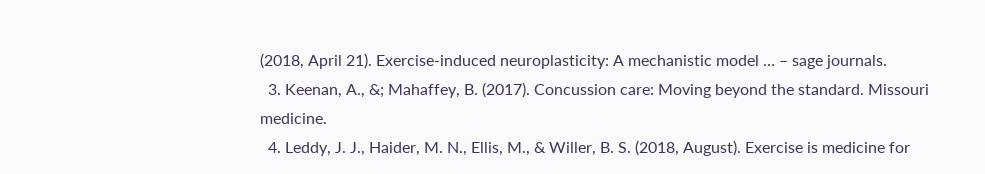(2018, April 21). Exercise-induced neuroplasticity: A mechanistic model … – sage journals.
  3. Keenan, A., &; Mahaffey, B. (2017). Concussion care: Moving beyond the standard. Missouri medicine.
  4. Leddy, J. J., Haider, M. N., Ellis, M., & Willer, B. S. (2018, August). Exercise is medicine for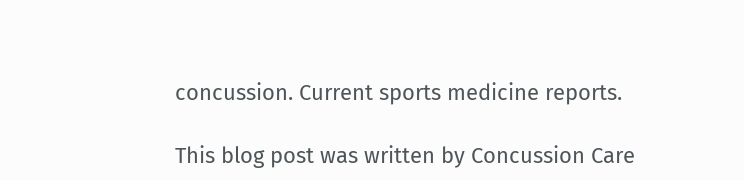concussion. Current sports medicine reports.

This blog post was written by Concussion Care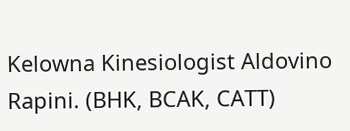Kelowna Kinesiologist Aldovino Rapini. (BHK, BCAK, CATT)